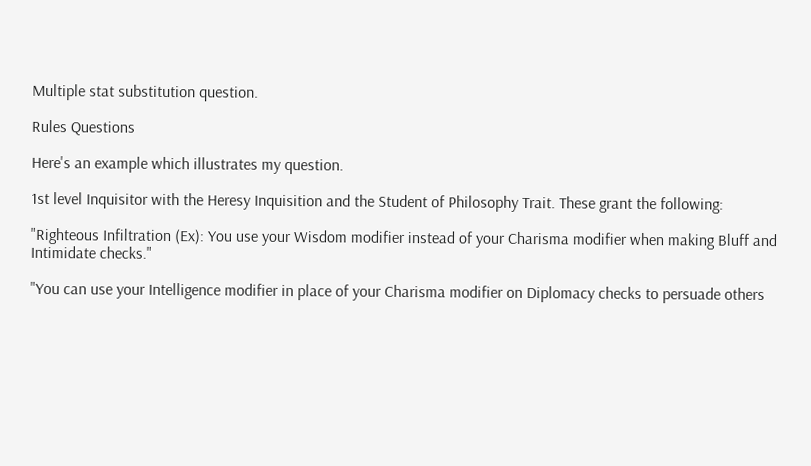Multiple stat substitution question.

Rules Questions

Here's an example which illustrates my question.

1st level Inquisitor with the Heresy Inquisition and the Student of Philosophy Trait. These grant the following:

"Righteous Infiltration (Ex): You use your Wisdom modifier instead of your Charisma modifier when making Bluff and Intimidate checks."

"You can use your Intelligence modifier in place of your Charisma modifier on Diplomacy checks to persuade others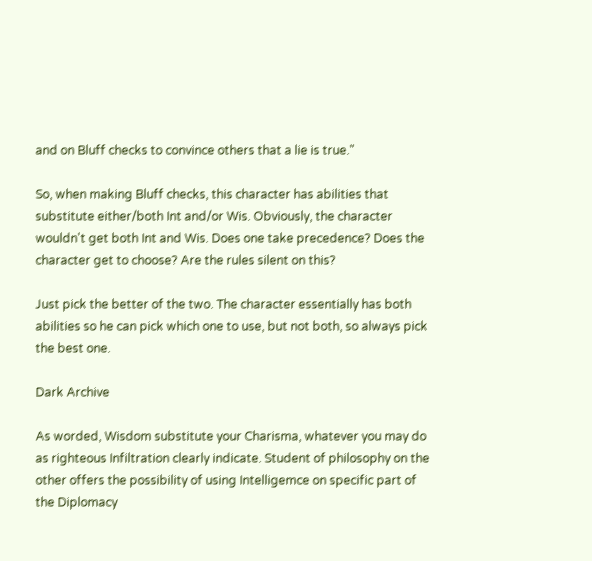and on Bluff checks to convince others that a lie is true."

So, when making Bluff checks, this character has abilities that substitute either/both Int and/or Wis. Obviously, the character wouldn't get both Int and Wis. Does one take precedence? Does the character get to choose? Are the rules silent on this?

Just pick the better of the two. The character essentially has both abilities so he can pick which one to use, but not both, so always pick the best one.

Dark Archive

As worded, Wisdom substitute your Charisma, whatever you may do as righteous Infiltration clearly indicate. Student of philosophy on the other offers the possibility of using Intelligemce on specific part of the Diplomacy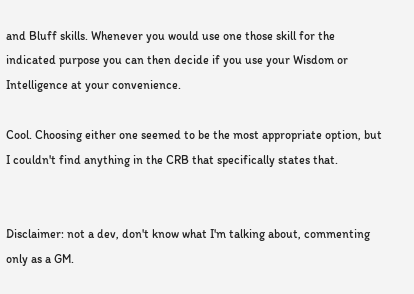and Bluff skills. Whenever you would use one those skill for the indicated purpose you can then decide if you use your Wisdom or Intelligence at your convenience.

Cool. Choosing either one seemed to be the most appropriate option, but I couldn't find anything in the CRB that specifically states that.


Disclaimer: not a dev, don't know what I'm talking about, commenting only as a GM.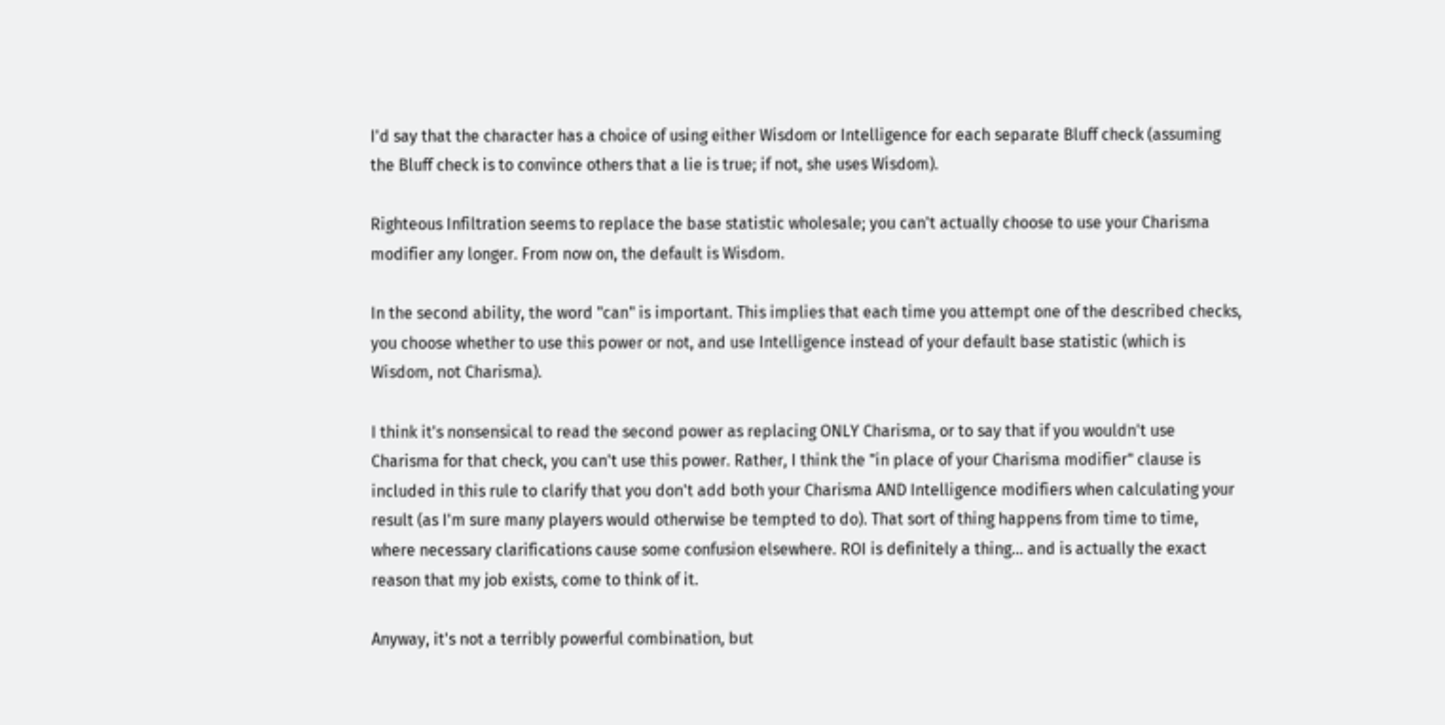I'd say that the character has a choice of using either Wisdom or Intelligence for each separate Bluff check (assuming the Bluff check is to convince others that a lie is true; if not, she uses Wisdom).

Righteous Infiltration seems to replace the base statistic wholesale; you can't actually choose to use your Charisma modifier any longer. From now on, the default is Wisdom.

In the second ability, the word "can" is important. This implies that each time you attempt one of the described checks, you choose whether to use this power or not, and use Intelligence instead of your default base statistic (which is Wisdom, not Charisma).

I think it's nonsensical to read the second power as replacing ONLY Charisma, or to say that if you wouldn't use Charisma for that check, you can't use this power. Rather, I think the "in place of your Charisma modifier" clause is included in this rule to clarify that you don't add both your Charisma AND Intelligence modifiers when calculating your result (as I'm sure many players would otherwise be tempted to do). That sort of thing happens from time to time, where necessary clarifications cause some confusion elsewhere. ROI is definitely a thing... and is actually the exact reason that my job exists, come to think of it.

Anyway, it's not a terribly powerful combination, but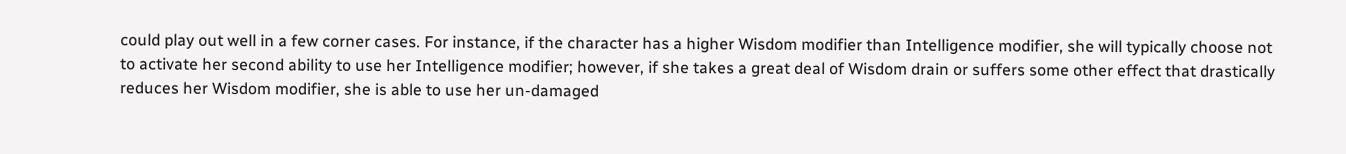could play out well in a few corner cases. For instance, if the character has a higher Wisdom modifier than Intelligence modifier, she will typically choose not to activate her second ability to use her Intelligence modifier; however, if she takes a great deal of Wisdom drain or suffers some other effect that drastically reduces her Wisdom modifier, she is able to use her un-damaged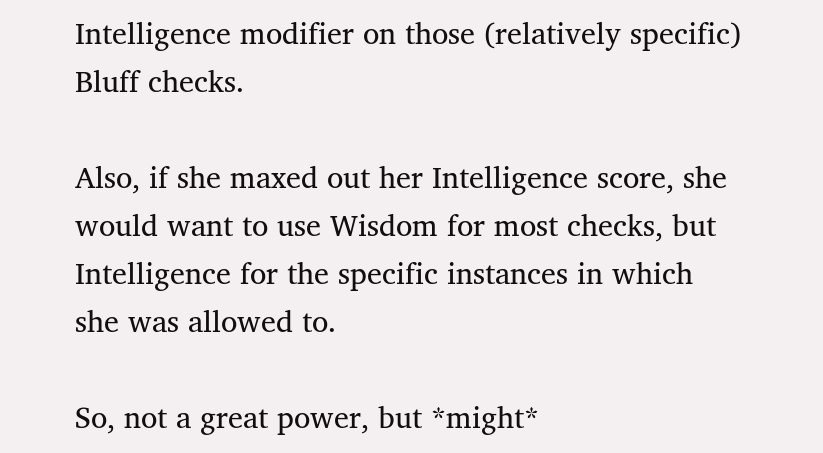Intelligence modifier on those (relatively specific) Bluff checks.

Also, if she maxed out her Intelligence score, she would want to use Wisdom for most checks, but Intelligence for the specific instances in which she was allowed to.

So, not a great power, but *might*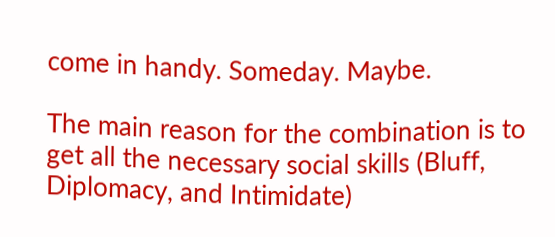come in handy. Someday. Maybe.

The main reason for the combination is to get all the necessary social skills (Bluff, Diplomacy, and Intimidate)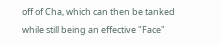off of Cha, which can then be tanked while still being an effective "Face"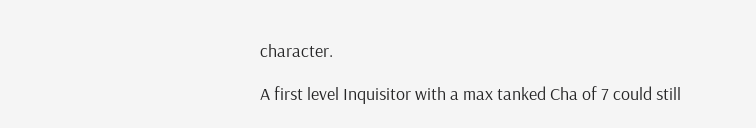character.

A first level Inquisitor with a max tanked Cha of 7 could still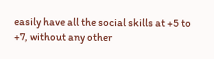easily have all the social skills at +5 to +7, without any other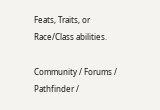Feats, Traits, or Race/Class abilities.

Community / Forums / Pathfinder /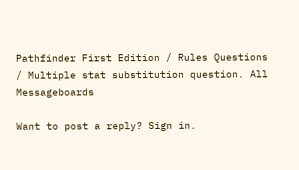Pathfinder First Edition / Rules Questions / Multiple stat substitution question. All Messageboards

Want to post a reply? Sign in.